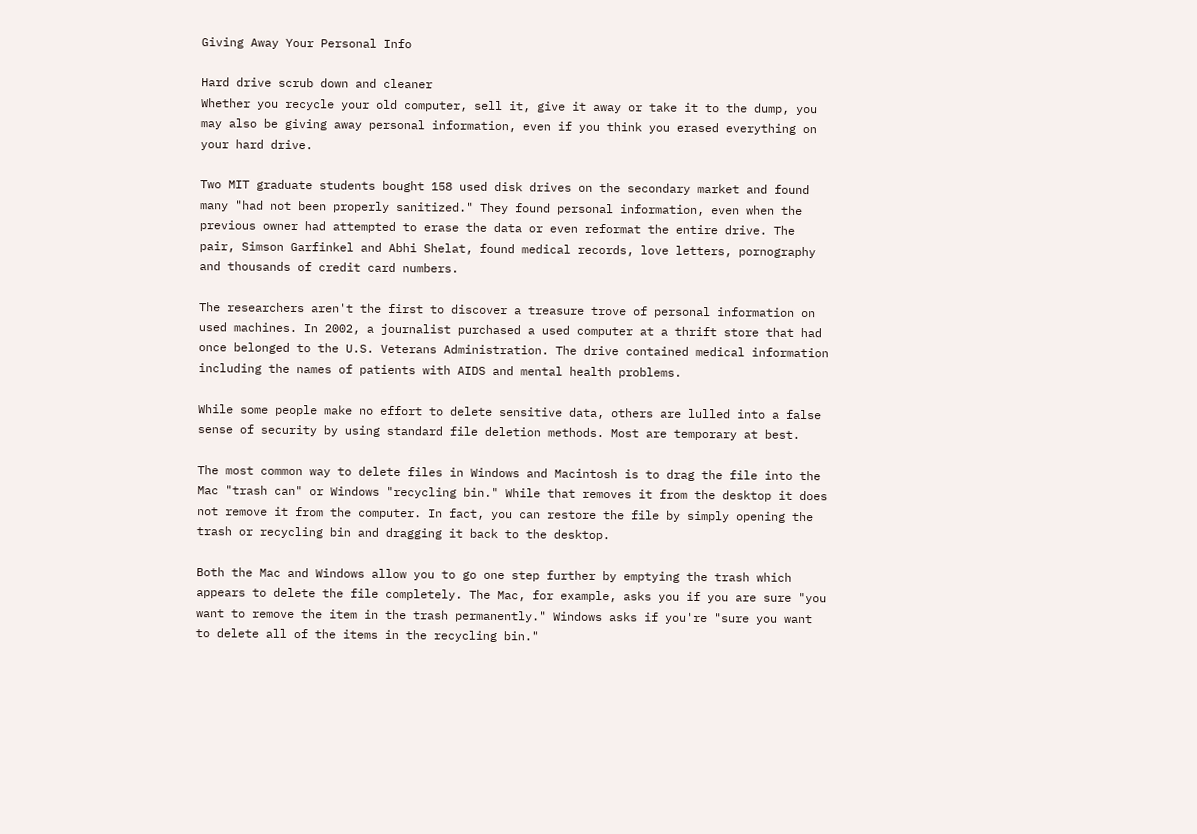Giving Away Your Personal Info

Hard drive scrub down and cleaner
Whether you recycle your old computer, sell it, give it away or take it to the dump, you may also be giving away personal information, even if you think you erased everything on your hard drive.

Two MIT graduate students bought 158 used disk drives on the secondary market and found many "had not been properly sanitized." They found personal information, even when the previous owner had attempted to erase the data or even reformat the entire drive. The pair, Simson Garfinkel and Abhi Shelat, found medical records, love letters, pornography and thousands of credit card numbers.

The researchers aren't the first to discover a treasure trove of personal information on used machines. In 2002, a journalist purchased a used computer at a thrift store that had once belonged to the U.S. Veterans Administration. The drive contained medical information including the names of patients with AIDS and mental health problems.

While some people make no effort to delete sensitive data, others are lulled into a false sense of security by using standard file deletion methods. Most are temporary at best.

The most common way to delete files in Windows and Macintosh is to drag the file into the Mac "trash can" or Windows "recycling bin." While that removes it from the desktop it does not remove it from the computer. In fact, you can restore the file by simply opening the trash or recycling bin and dragging it back to the desktop.

Both the Mac and Windows allow you to go one step further by emptying the trash which appears to delete the file completely. The Mac, for example, asks you if you are sure "you want to remove the item in the trash permanently." Windows asks if you're "sure you want to delete all of the items in the recycling bin."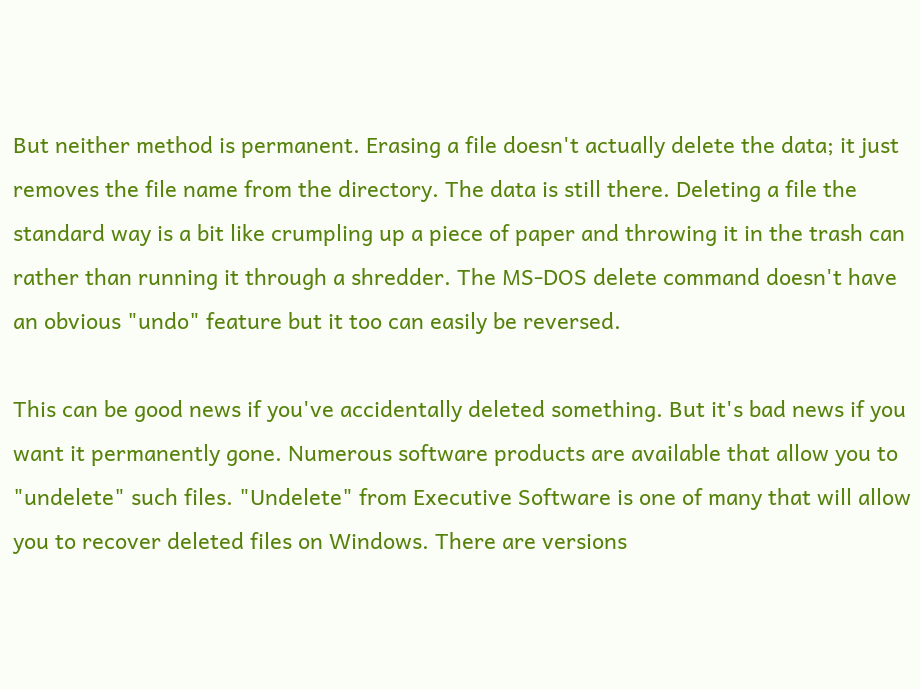But neither method is permanent. Erasing a file doesn't actually delete the data; it just removes the file name from the directory. The data is still there. Deleting a file the standard way is a bit like crumpling up a piece of paper and throwing it in the trash can rather than running it through a shredder. The MS-DOS delete command doesn't have an obvious "undo" feature but it too can easily be reversed.

This can be good news if you've accidentally deleted something. But it's bad news if you want it permanently gone. Numerous software products are available that allow you to "undelete" such files. "Undelete" from Executive Software is one of many that will allow you to recover deleted files on Windows. There are versions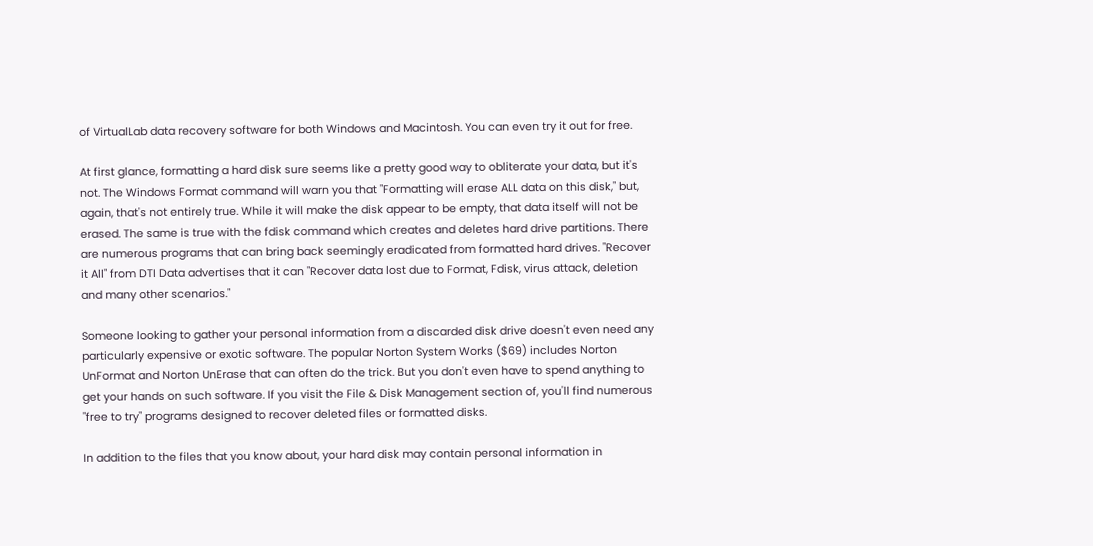of VirtualLab data recovery software for both Windows and Macintosh. You can even try it out for free.

At first glance, formatting a hard disk sure seems like a pretty good way to obliterate your data, but it's not. The Windows Format command will warn you that "Formatting will erase ALL data on this disk," but, again, that's not entirely true. While it will make the disk appear to be empty, that data itself will not be erased. The same is true with the fdisk command which creates and deletes hard drive partitions. There are numerous programs that can bring back seemingly eradicated from formatted hard drives. "Recover it All" from DTI Data advertises that it can "Recover data lost due to Format, Fdisk, virus attack, deletion and many other scenarios."

Someone looking to gather your personal information from a discarded disk drive doesn't even need any particularly expensive or exotic software. The popular Norton System Works ($69) includes Norton UnFormat and Norton UnErase that can often do the trick. But you don't even have to spend anything to get your hands on such software. If you visit the File & Disk Management section of, you'll find numerous "free to try" programs designed to recover deleted files or formatted disks.

In addition to the files that you know about, your hard disk may contain personal information in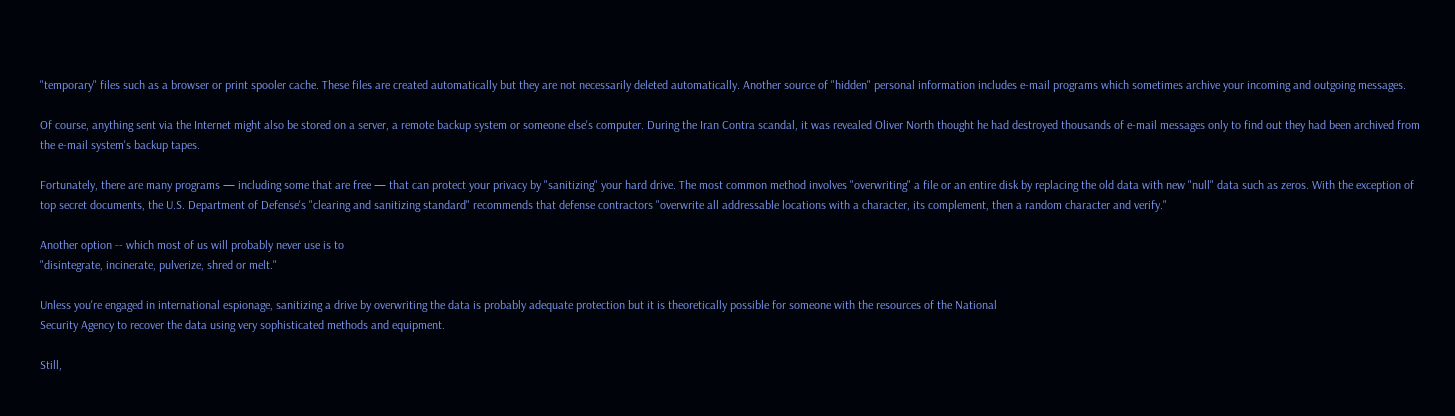"temporary" files such as a browser or print spooler cache. These files are created automatically but they are not necessarily deleted automatically. Another source of "hidden" personal information includes e-mail programs which sometimes archive your incoming and outgoing messages.

Of course, anything sent via the Internet might also be stored on a server, a remote backup system or someone else's computer. During the Iran Contra scandal, it was revealed Oliver North thought he had destroyed thousands of e-mail messages only to find out they had been archived from the e-mail system's backup tapes.

Fortunately, there are many programs — including some that are free — that can protect your privacy by "sanitizing" your hard drive. The most common method involves "overwriting" a file or an entire disk by replacing the old data with new "null" data such as zeros. With the exception of top secret documents, the U.S. Department of Defense's "clearing and sanitizing standard" recommends that defense contractors "overwrite all addressable locations with a character, its complement, then a random character and verify."

Another option -- which most of us will probably never use is to
"disintegrate, incinerate, pulverize, shred or melt."

Unless you're engaged in international espionage, sanitizing a drive by overwriting the data is probably adequate protection but it is theoretically possible for someone with the resources of the National
Security Agency to recover the data using very sophisticated methods and equipment.

Still,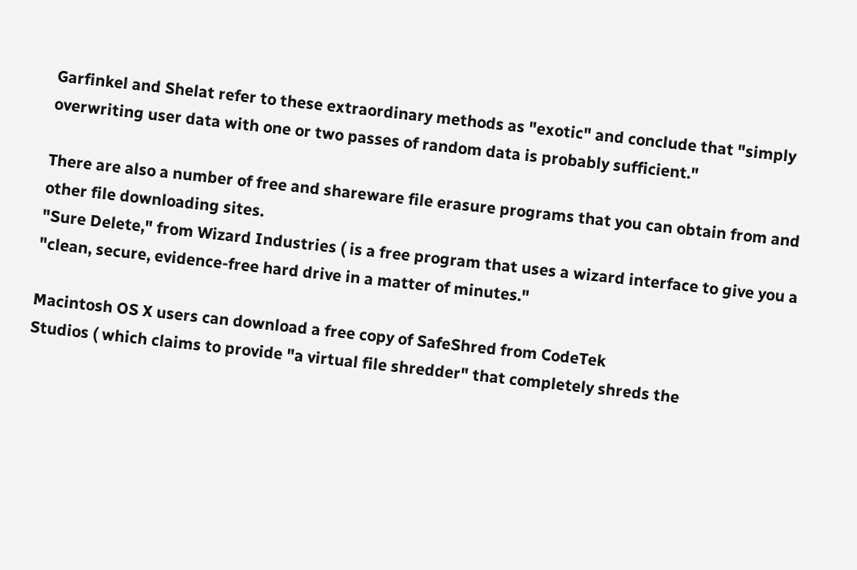Garfinkel and Shelat refer to these extraordinary methods as "exotic" and conclude that "simply overwriting user data with one or two passes of random data is probably sufficient."

There are also a number of free and shareware file erasure programs that you can obtain from and other file downloading sites.
"Sure Delete," from Wizard Industries ( is a free program that uses a wizard interface to give you a "clean, secure, evidence-free hard drive in a matter of minutes."

Macintosh OS X users can download a free copy of SafeShred from CodeTek
Studios ( which claims to provide "a virtual file shredder" that completely shreds the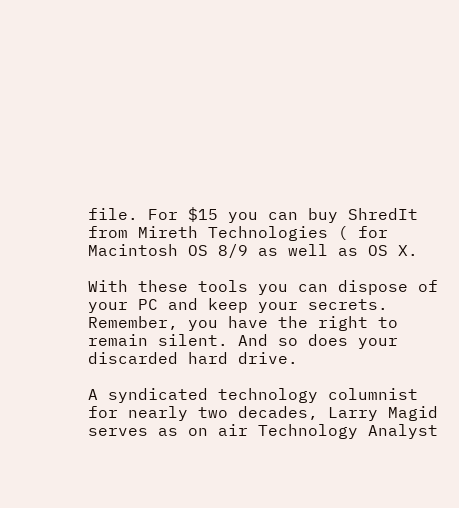file. For $15 you can buy ShredIt from Mireth Technologies ( for Macintosh OS 8/9 as well as OS X.

With these tools you can dispose of your PC and keep your secrets.
Remember, you have the right to remain silent. And so does your discarded hard drive.

A syndicated technology columnist for nearly two decades, Larry Magid serves as on air Technology Analyst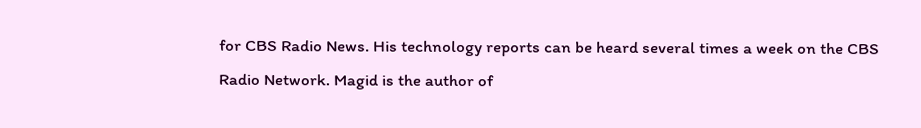for CBS Radio News. His technology reports can be heard several times a week on the CBS Radio Network. Magid is the author of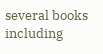several books including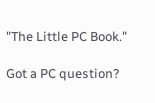"The Little PC Book."

Got a PC question?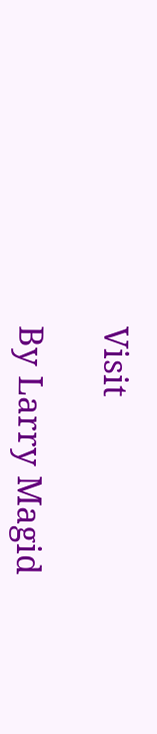Visit

By Larry Magid